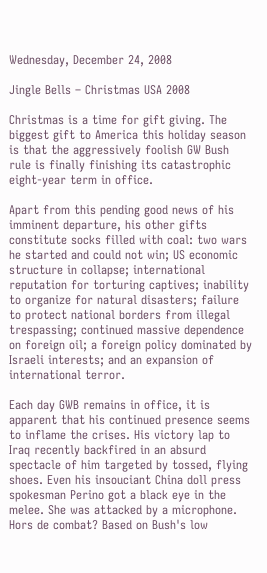Wednesday, December 24, 2008

Jingle Bells – Christmas USA 2008

Christmas is a time for gift giving. The biggest gift to America this holiday season is that the aggressively foolish GW Bush rule is finally finishing its catastrophic eight-year term in office.

Apart from this pending good news of his imminent departure, his other gifts constitute socks filled with coal: two wars he started and could not win; US economic structure in collapse; international reputation for torturing captives; inability to organize for natural disasters; failure to protect national borders from illegal trespassing; continued massive dependence on foreign oil; a foreign policy dominated by Israeli interests; and an expansion of international terror.

Each day GWB remains in office, it is apparent that his continued presence seems to inflame the crises. His victory lap to Iraq recently backfired in an absurd spectacle of him targeted by tossed, flying shoes. Even his insouciant China doll press spokesman Perino got a black eye in the melee. She was attacked by a microphone. Hors de combat? Based on Bush's low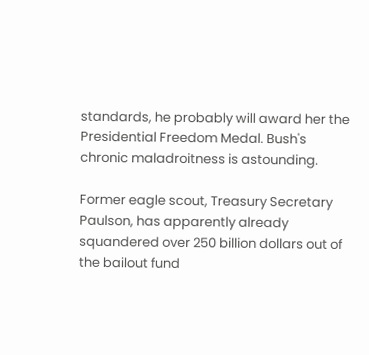standards, he probably will award her the Presidential Freedom Medal. Bush's chronic maladroitness is astounding.

Former eagle scout, Treasury Secretary Paulson, has apparently already squandered over 250 billion dollars out of the bailout fund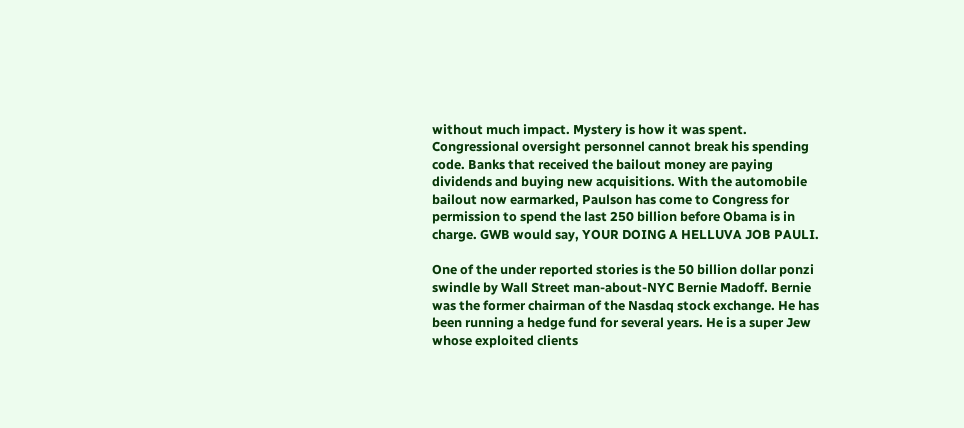without much impact. Mystery is how it was spent. Congressional oversight personnel cannot break his spending code. Banks that received the bailout money are paying dividends and buying new acquisitions. With the automobile bailout now earmarked, Paulson has come to Congress for permission to spend the last 250 billion before Obama is in charge. GWB would say, YOUR DOING A HELLUVA JOB PAULI.

One of the under reported stories is the 50 billion dollar ponzi swindle by Wall Street man-about-NYC Bernie Madoff. Bernie was the former chairman of the Nasdaq stock exchange. He has been running a hedge fund for several years. He is a super Jew whose exploited clients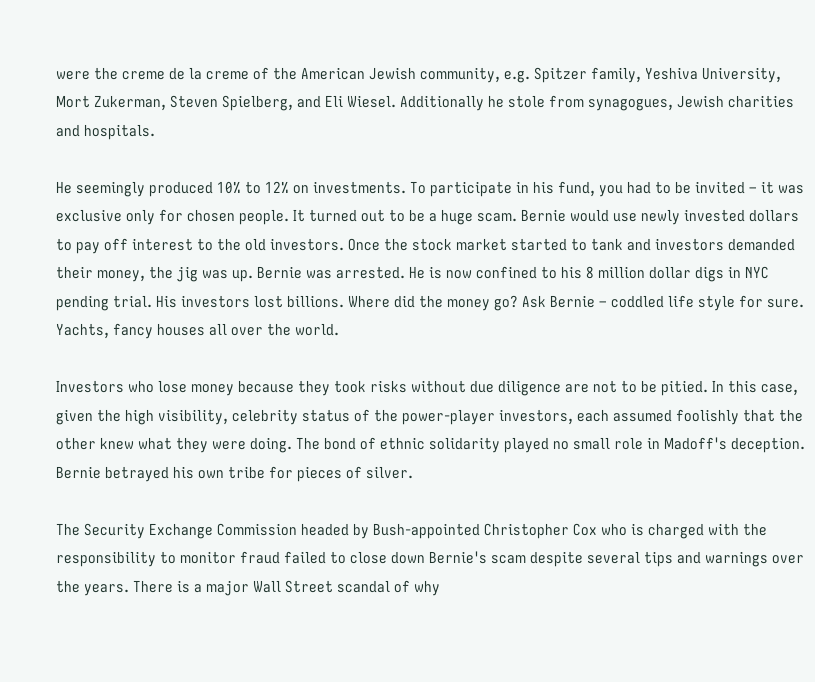were the creme de la creme of the American Jewish community, e.g. Spitzer family, Yeshiva University, Mort Zukerman, Steven Spielberg, and Eli Wiesel. Additionally he stole from synagogues, Jewish charities and hospitals.

He seemingly produced 10% to 12% on investments. To participate in his fund, you had to be invited – it was exclusive only for chosen people. It turned out to be a huge scam. Bernie would use newly invested dollars to pay off interest to the old investors. Once the stock market started to tank and investors demanded their money, the jig was up. Bernie was arrested. He is now confined to his 8 million dollar digs in NYC pending trial. His investors lost billions. Where did the money go? Ask Bernie – coddled life style for sure. Yachts, fancy houses all over the world.

Investors who lose money because they took risks without due diligence are not to be pitied. In this case, given the high visibility, celebrity status of the power-player investors, each assumed foolishly that the other knew what they were doing. The bond of ethnic solidarity played no small role in Madoff's deception. Bernie betrayed his own tribe for pieces of silver.

The Security Exchange Commission headed by Bush-appointed Christopher Cox who is charged with the responsibility to monitor fraud failed to close down Bernie's scam despite several tips and warnings over the years. There is a major Wall Street scandal of why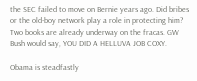the SEC failed to move on Bernie years ago. Did bribes or the old-boy network play a role in protecting him? Two books are already underway on the fracas. GW Bush would say, YOU DID A HELLUVA JOB COXY.

Obama is steadfastly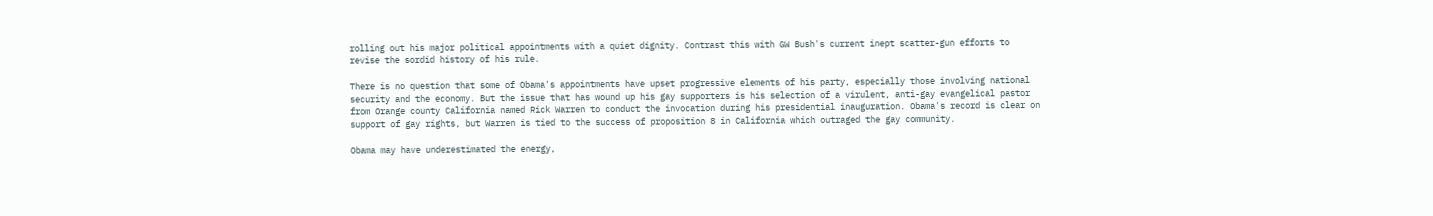rolling out his major political appointments with a quiet dignity. Contrast this with GW Bush's current inept scatter-gun efforts to revise the sordid history of his rule.

There is no question that some of Obama's appointments have upset progressive elements of his party, especially those involving national security and the economy. But the issue that has wound up his gay supporters is his selection of a virulent, anti-gay evangelical pastor from Orange county California named Rick Warren to conduct the invocation during his presidential inauguration. Obama's record is clear on support of gay rights, but Warren is tied to the success of proposition 8 in California which outraged the gay community.

Obama may have underestimated the energy,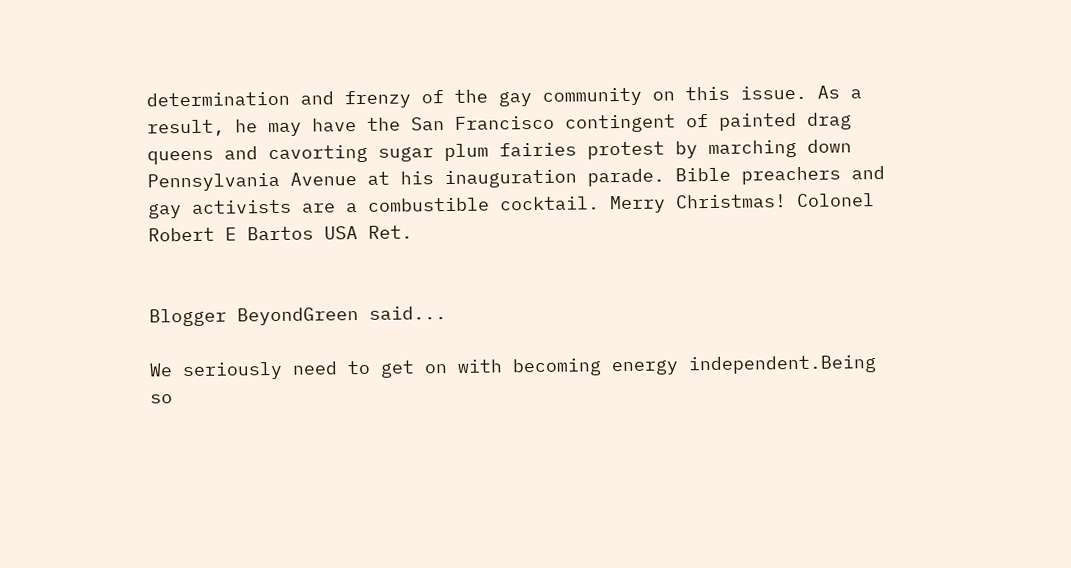determination and frenzy of the gay community on this issue. As a result, he may have the San Francisco contingent of painted drag queens and cavorting sugar plum fairies protest by marching down Pennsylvania Avenue at his inauguration parade. Bible preachers and gay activists are a combustible cocktail. Merry Christmas! Colonel Robert E Bartos USA Ret.


Blogger BeyondGreen said...

We seriously need to get on with becoming energy independent.Being so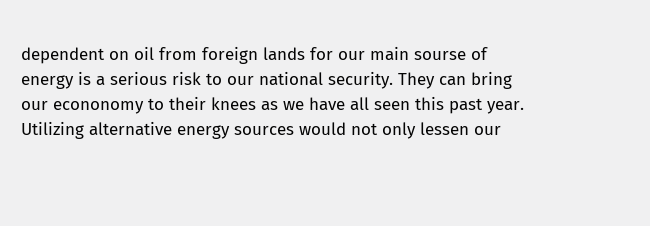dependent on oil from foreign lands for our main sourse of energy is a serious risk to our national security. They can bring our econonomy to their knees as we have all seen this past year. Utilizing alternative energy sources would not only lessen our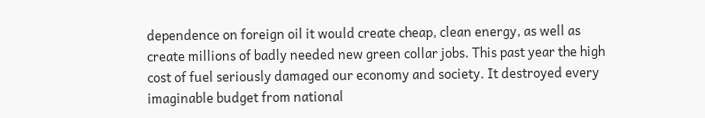dependence on foreign oil it would create cheap, clean energy, as well as create millions of badly needed new green collar jobs. This past year the high cost of fuel seriously damaged our economy and society. It destroyed every imaginable budget from national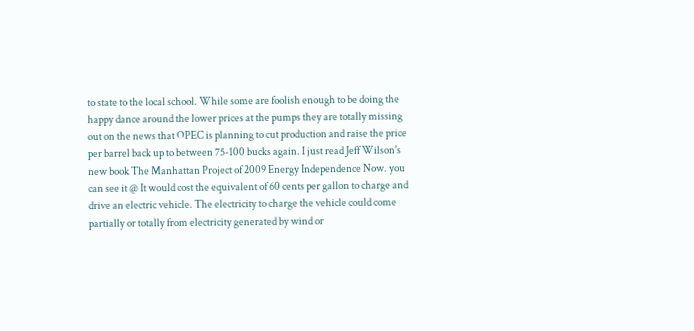to state to the local school. While some are foolish enough to be doing the happy dance around the lower prices at the pumps they are totally missing out on the news that OPEC is planning to cut production and raise the price per barrel back up to between 75-100 bucks again. I just read Jeff Wilson's new book The Manhattan Project of 2009 Energy Independence Now. you can see it @ It would cost the equivalent of 60 cents per gallon to charge and drive an electric vehicle. The electricity to charge the vehicle could come partially or totally from electricity generated by wind or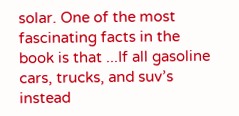solar. One of the most fascinating facts in the book is that ...If all gasoline cars, trucks, and suv’s instead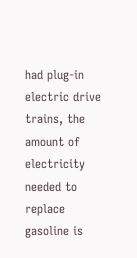had plug-in electric drive trains, the amount of electricity needed to replace gasoline is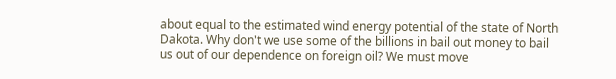about equal to the estimated wind energy potential of the state of North Dakota. Why don't we use some of the billions in bail out money to bail us out of our dependence on foreign oil? We must move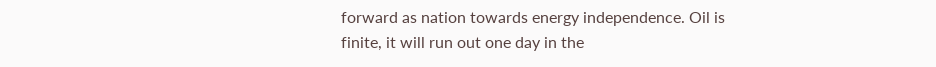forward as nation towards energy independence. Oil is finite, it will run out one day in the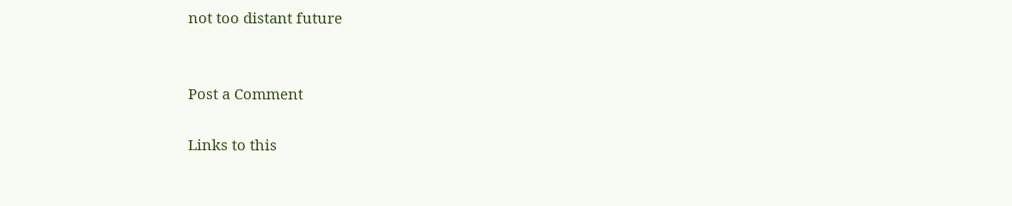not too distant future


Post a Comment

Links to this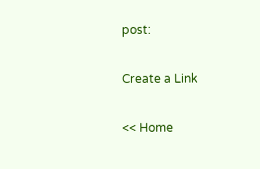post:

Create a Link

<< Home